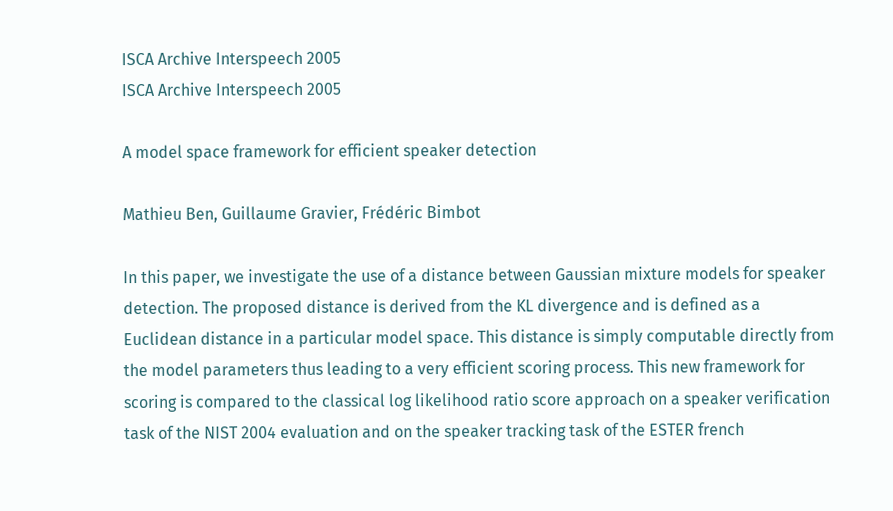ISCA Archive Interspeech 2005
ISCA Archive Interspeech 2005

A model space framework for efficient speaker detection

Mathieu Ben, Guillaume Gravier, Frédéric Bimbot

In this paper, we investigate the use of a distance between Gaussian mixture models for speaker detection. The proposed distance is derived from the KL divergence and is defined as a Euclidean distance in a particular model space. This distance is simply computable directly from the model parameters thus leading to a very efficient scoring process. This new framework for scoring is compared to the classical log likelihood ratio score approach on a speaker verification task of the NIST 2004 evaluation and on the speaker tracking task of the ESTER french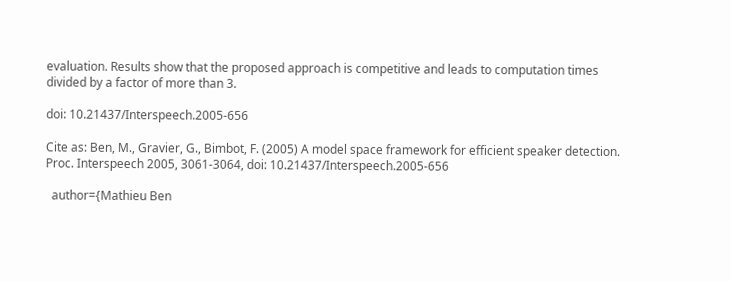evaluation. Results show that the proposed approach is competitive and leads to computation times divided by a factor of more than 3.

doi: 10.21437/Interspeech.2005-656

Cite as: Ben, M., Gravier, G., Bimbot, F. (2005) A model space framework for efficient speaker detection. Proc. Interspeech 2005, 3061-3064, doi: 10.21437/Interspeech.2005-656

  author={Mathieu Ben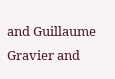and Guillaume Gravier and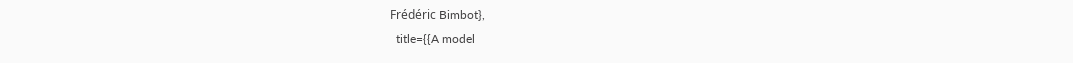Frédéric Bimbot},
  title={{A model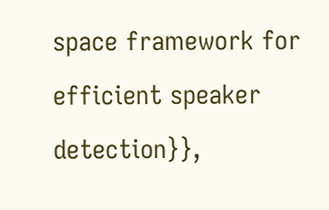space framework for efficient speaker detection}},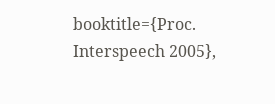booktitle={Proc. Interspeech 2005},